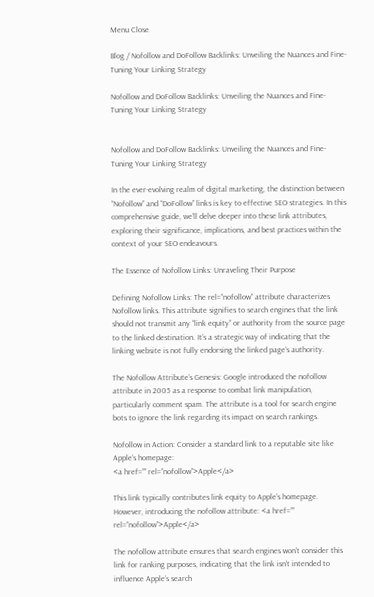Menu Close

Blog / Nofollow and DoFollow Backlinks: Unveiling the Nuances and Fine-Tuning Your Linking Strategy

Nofollow and DoFollow Backlinks: Unveiling the Nuances and Fine-Tuning Your Linking Strategy


Nofollow and DoFollow Backlinks: Unveiling the Nuances and Fine-Tuning Your Linking Strategy

In the ever-evolving realm of digital marketing, the distinction between “Nofollow” and “DoFollow” links is key to effective SEO strategies. In this comprehensive guide, we’ll delve deeper into these link attributes, exploring their significance, implications, and best practices within the context of your SEO endeavours.

The Essence of Nofollow Links: Unraveling Their Purpose

Defining Nofollow Links: The rel=”nofollow” attribute characterizes Nofollow links. This attribute signifies to search engines that the link should not transmit any “link equity” or authority from the source page to the linked destination. It’s a strategic way of indicating that the linking website is not fully endorsing the linked page’s authority.

The Nofollow Attribute’s Genesis: Google introduced the nofollow attribute in 2005 as a response to combat link manipulation, particularly comment spam. The attribute is a tool for search engine bots to ignore the link regarding its impact on search rankings.

Nofollow in Action: Consider a standard link to a reputable site like Apple’s homepage:
<a href=”” rel=”nofollow”>Apple</a>

This link typically contributes link equity to Apple’s homepage. However, introducing the nofollow attribute: <a href=”” rel=”nofollow”>Apple</a>

The nofollow attribute ensures that search engines won’t consider this link for ranking purposes, indicating that the link isn’t intended to influence Apple’s search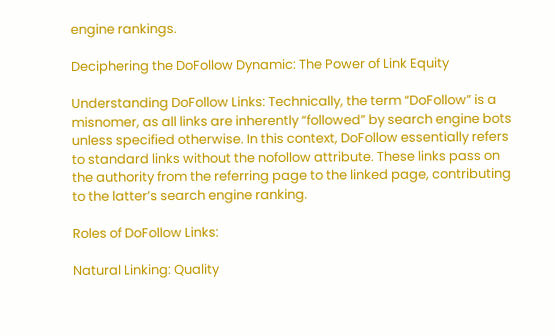engine rankings.

Deciphering the DoFollow Dynamic: The Power of Link Equity

Understanding DoFollow Links: Technically, the term “DoFollow” is a misnomer, as all links are inherently “followed” by search engine bots unless specified otherwise. In this context, DoFollow essentially refers to standard links without the nofollow attribute. These links pass on the authority from the referring page to the linked page, contributing to the latter’s search engine ranking.

Roles of DoFollow Links:

Natural Linking: Quality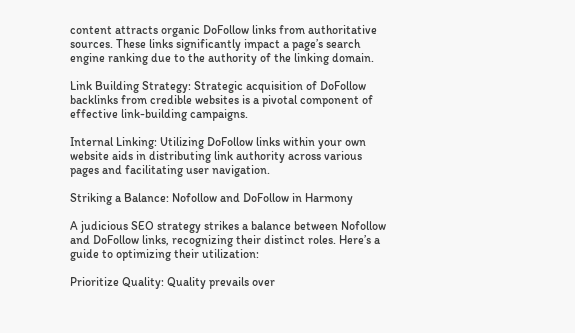content attracts organic DoFollow links from authoritative sources. These links significantly impact a page’s search engine ranking due to the authority of the linking domain.

Link Building Strategy: Strategic acquisition of DoFollow backlinks from credible websites is a pivotal component of effective link-building campaigns.

Internal Linking: Utilizing DoFollow links within your own website aids in distributing link authority across various pages and facilitating user navigation.

Striking a Balance: Nofollow and DoFollow in Harmony

A judicious SEO strategy strikes a balance between Nofollow and DoFollow links, recognizing their distinct roles. Here’s a guide to optimizing their utilization:

Prioritize Quality: Quality prevails over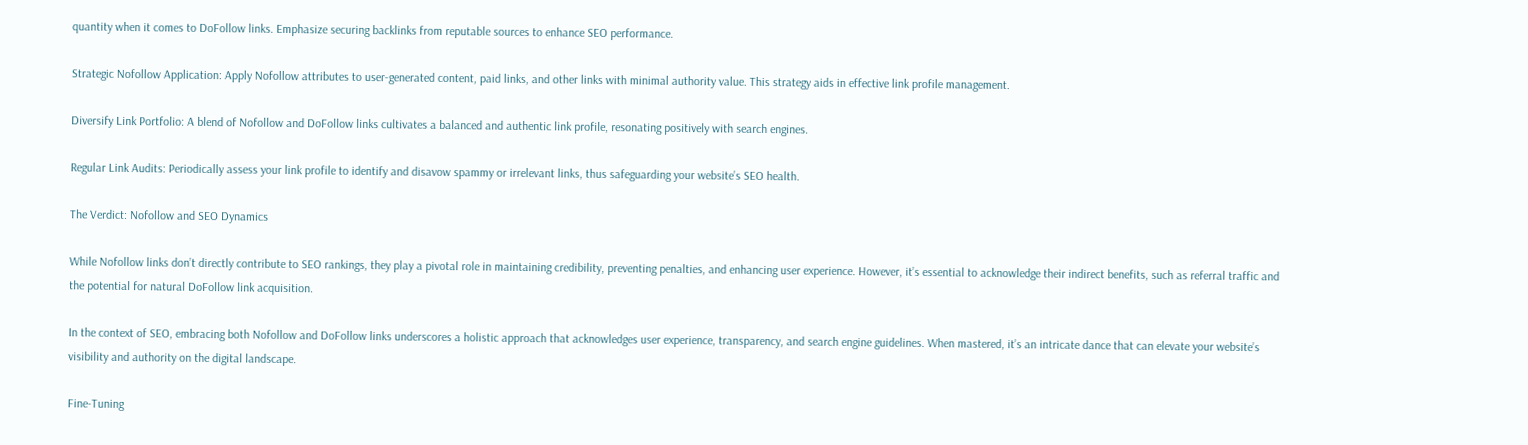quantity when it comes to DoFollow links. Emphasize securing backlinks from reputable sources to enhance SEO performance.

Strategic Nofollow Application: Apply Nofollow attributes to user-generated content, paid links, and other links with minimal authority value. This strategy aids in effective link profile management.

Diversify Link Portfolio: A blend of Nofollow and DoFollow links cultivates a balanced and authentic link profile, resonating positively with search engines.

Regular Link Audits: Periodically assess your link profile to identify and disavow spammy or irrelevant links, thus safeguarding your website’s SEO health.

The Verdict: Nofollow and SEO Dynamics

While Nofollow links don’t directly contribute to SEO rankings, they play a pivotal role in maintaining credibility, preventing penalties, and enhancing user experience. However, it’s essential to acknowledge their indirect benefits, such as referral traffic and the potential for natural DoFollow link acquisition.

In the context of SEO, embracing both Nofollow and DoFollow links underscores a holistic approach that acknowledges user experience, transparency, and search engine guidelines. When mastered, it’s an intricate dance that can elevate your website’s visibility and authority on the digital landscape.

Fine-Tuning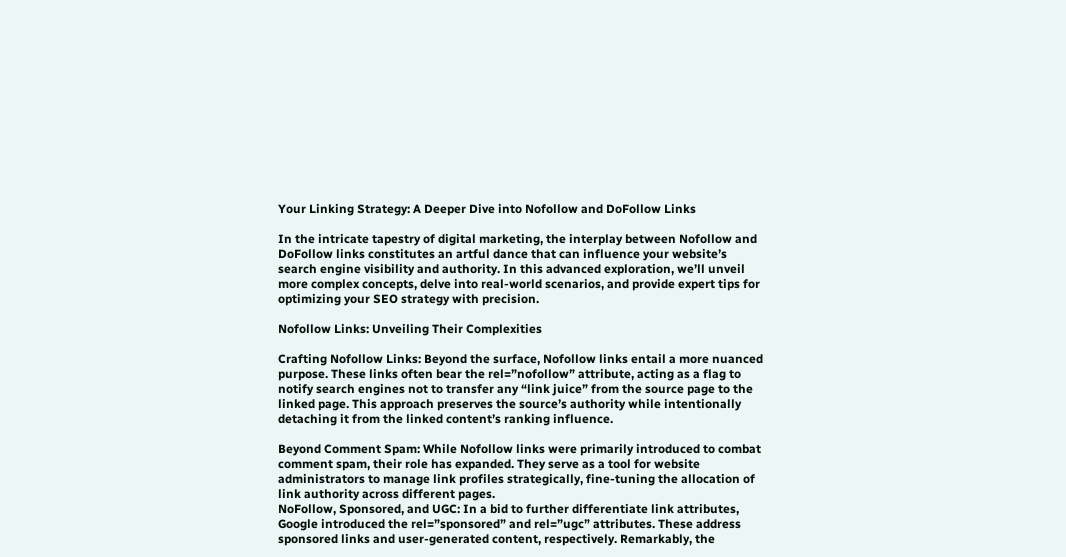Your Linking Strategy: A Deeper Dive into Nofollow and DoFollow Links

In the intricate tapestry of digital marketing, the interplay between Nofollow and DoFollow links constitutes an artful dance that can influence your website’s search engine visibility and authority. In this advanced exploration, we’ll unveil more complex concepts, delve into real-world scenarios, and provide expert tips for optimizing your SEO strategy with precision.

Nofollow Links: Unveiling Their Complexities

Crafting Nofollow Links: Beyond the surface, Nofollow links entail a more nuanced purpose. These links often bear the rel=”nofollow” attribute, acting as a flag to notify search engines not to transfer any “link juice” from the source page to the linked page. This approach preserves the source’s authority while intentionally detaching it from the linked content’s ranking influence.

Beyond Comment Spam: While Nofollow links were primarily introduced to combat comment spam, their role has expanded. They serve as a tool for website administrators to manage link profiles strategically, fine-tuning the allocation of link authority across different pages.
NoFollow, Sponsored, and UGC: In a bid to further differentiate link attributes, Google introduced the rel=”sponsored” and rel=”ugc” attributes. These address sponsored links and user-generated content, respectively. Remarkably, the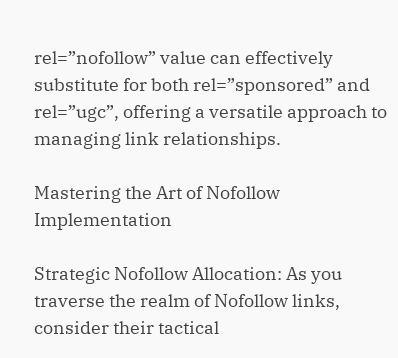rel=”nofollow” value can effectively substitute for both rel=”sponsored” and rel=”ugc”, offering a versatile approach to managing link relationships.

Mastering the Art of Nofollow Implementation

Strategic Nofollow Allocation: As you traverse the realm of Nofollow links, consider their tactical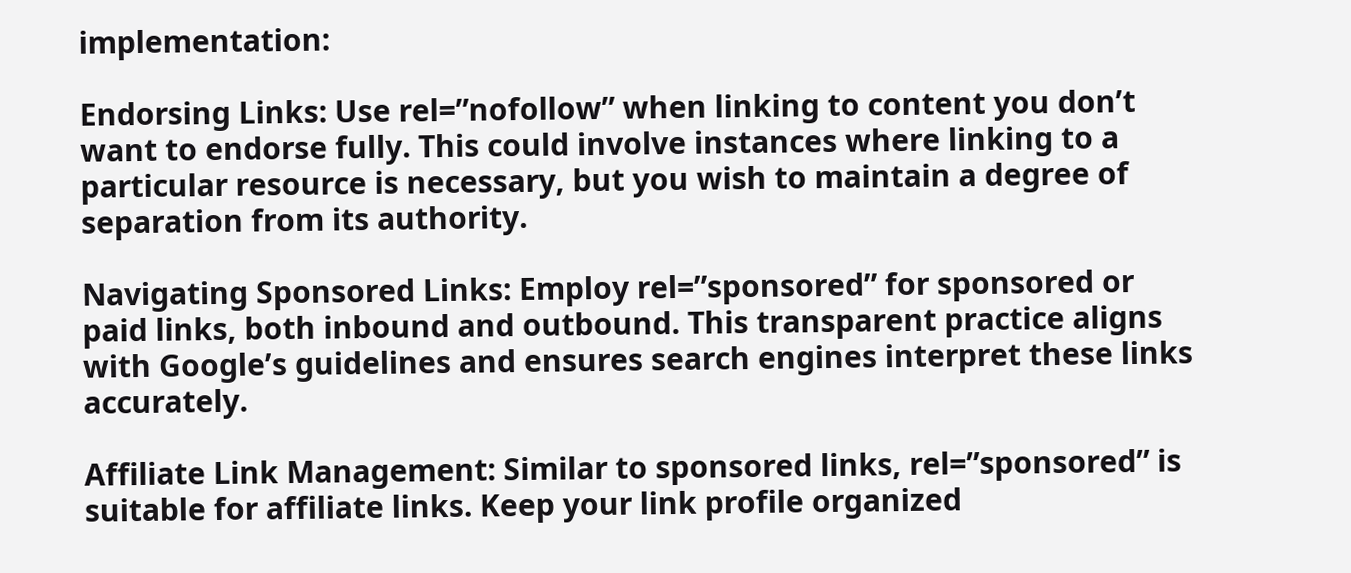implementation:

Endorsing Links: Use rel=”nofollow” when linking to content you don’t want to endorse fully. This could involve instances where linking to a particular resource is necessary, but you wish to maintain a degree of separation from its authority.

Navigating Sponsored Links: Employ rel=”sponsored” for sponsored or paid links, both inbound and outbound. This transparent practice aligns with Google’s guidelines and ensures search engines interpret these links accurately.

Affiliate Link Management: Similar to sponsored links, rel=”sponsored” is suitable for affiliate links. Keep your link profile organized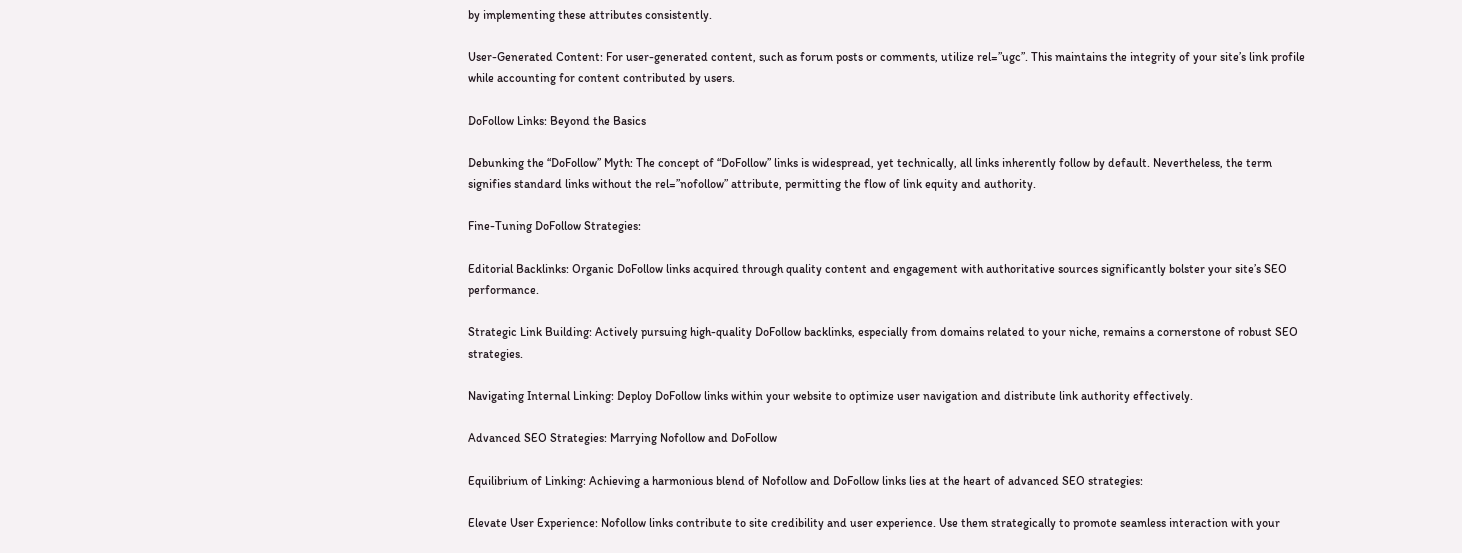by implementing these attributes consistently.

User-Generated Content: For user-generated content, such as forum posts or comments, utilize rel=”ugc”. This maintains the integrity of your site’s link profile while accounting for content contributed by users.

DoFollow Links: Beyond the Basics

Debunking the “DoFollow” Myth: The concept of “DoFollow” links is widespread, yet technically, all links inherently follow by default. Nevertheless, the term signifies standard links without the rel=”nofollow” attribute, permitting the flow of link equity and authority.

Fine-Tuning DoFollow Strategies:

Editorial Backlinks: Organic DoFollow links acquired through quality content and engagement with authoritative sources significantly bolster your site’s SEO performance.

Strategic Link Building: Actively pursuing high-quality DoFollow backlinks, especially from domains related to your niche, remains a cornerstone of robust SEO strategies.

Navigating Internal Linking: Deploy DoFollow links within your website to optimize user navigation and distribute link authority effectively.

Advanced SEO Strategies: Marrying Nofollow and DoFollow

Equilibrium of Linking: Achieving a harmonious blend of Nofollow and DoFollow links lies at the heart of advanced SEO strategies:

Elevate User Experience: Nofollow links contribute to site credibility and user experience. Use them strategically to promote seamless interaction with your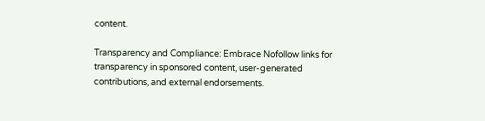content.

Transparency and Compliance: Embrace Nofollow links for transparency in sponsored content, user-generated contributions, and external endorsements.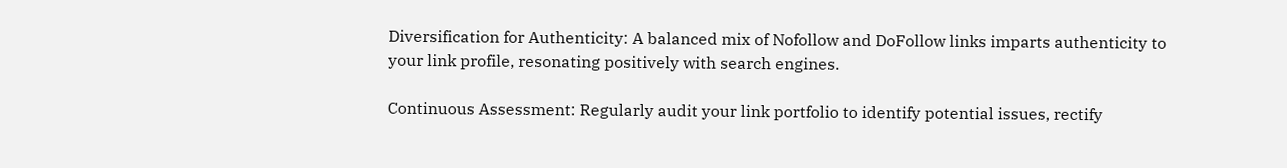Diversification for Authenticity: A balanced mix of Nofollow and DoFollow links imparts authenticity to your link profile, resonating positively with search engines.

Continuous Assessment: Regularly audit your link portfolio to identify potential issues, rectify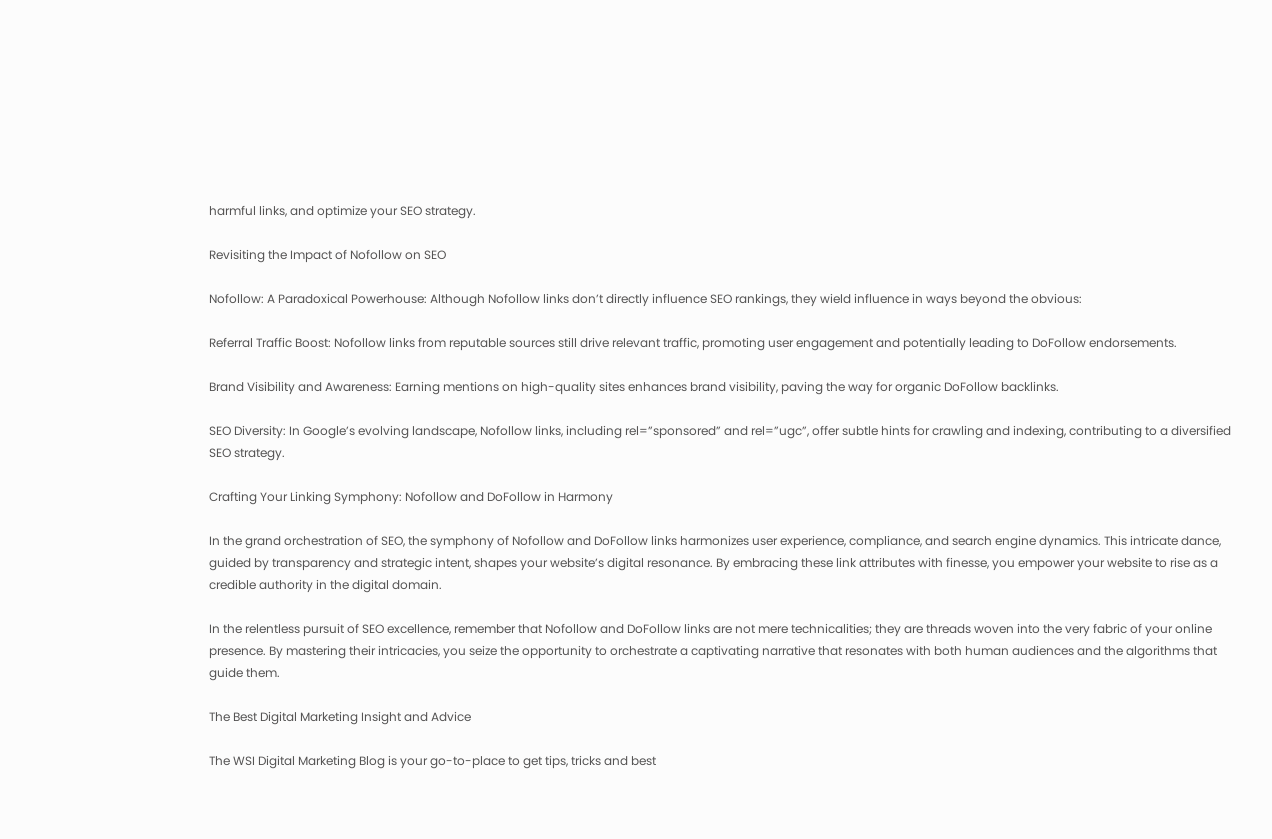harmful links, and optimize your SEO strategy.

Revisiting the Impact of Nofollow on SEO

Nofollow: A Paradoxical Powerhouse: Although Nofollow links don’t directly influence SEO rankings, they wield influence in ways beyond the obvious:

Referral Traffic Boost: Nofollow links from reputable sources still drive relevant traffic, promoting user engagement and potentially leading to DoFollow endorsements.

Brand Visibility and Awareness: Earning mentions on high-quality sites enhances brand visibility, paving the way for organic DoFollow backlinks.

SEO Diversity: In Google’s evolving landscape, Nofollow links, including rel=”sponsored” and rel=”ugc”, offer subtle hints for crawling and indexing, contributing to a diversified SEO strategy.

Crafting Your Linking Symphony: Nofollow and DoFollow in Harmony

In the grand orchestration of SEO, the symphony of Nofollow and DoFollow links harmonizes user experience, compliance, and search engine dynamics. This intricate dance, guided by transparency and strategic intent, shapes your website’s digital resonance. By embracing these link attributes with finesse, you empower your website to rise as a credible authority in the digital domain.

In the relentless pursuit of SEO excellence, remember that Nofollow and DoFollow links are not mere technicalities; they are threads woven into the very fabric of your online presence. By mastering their intricacies, you seize the opportunity to orchestrate a captivating narrative that resonates with both human audiences and the algorithms that guide them.

The Best Digital Marketing Insight and Advice

The WSI Digital Marketing Blog is your go-to-place to get tips, tricks and best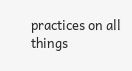practices on all things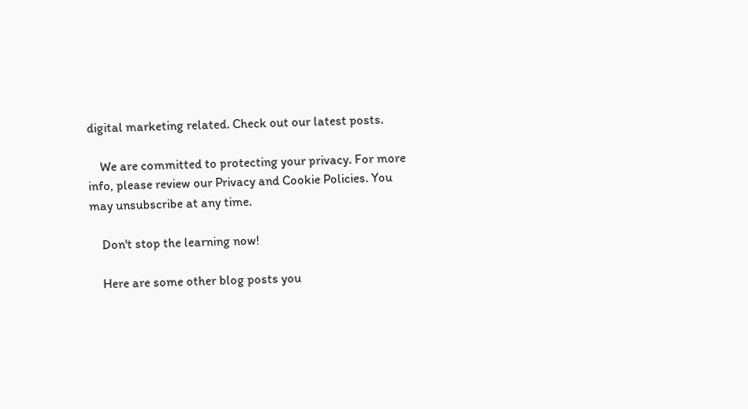digital marketing related. Check out our latest posts.

    We are committed to protecting your privacy. For more info, please review our Privacy and Cookie Policies. You may unsubscribe at any time.

    Don't stop the learning now!

    Here are some other blog posts you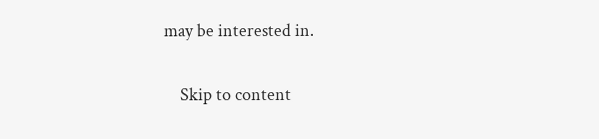may be interested in.

    Skip to content